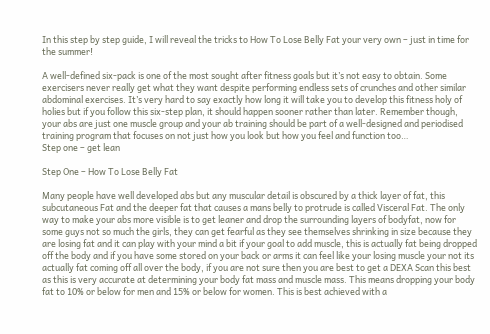In this step by step guide, I will reveal the tricks to How To Lose Belly Fat your very own – just in time for the summer!

A well-defined six-pack is one of the most sought after fitness goals but it’s not easy to obtain. Some exercisers never really get what they want despite performing endless sets of crunches and other similar abdominal exercises. It’s very hard to say exactly how long it will take you to develop this fitness holy of holies but if you follow this six-step plan, it should happen sooner rather than later. Remember though, your abs are just one muscle group and your ab training should be part of a well-designed and periodised training program that focuses on not just how you look but how you feel and function too…
Step one – get lean

Step One – How To Lose Belly Fat

Many people have well developed abs but any muscular detail is obscured by a thick layer of fat, this subcutaneous Fat and the deeper fat that causes a mans belly to protrude is called Visceral Fat. The only way to make your abs more visible is to get leaner and drop the surrounding layers of bodyfat, now for some guys not so much the girls, they can get fearful as they see themselves shrinking in size because they are losing fat and it can play with your mind a bit if your goal to add muscle, this is actually fat being dropped off the body and if you have some stored on your back or arms it can feel like your losing muscle your not its actually fat coming off all over the body, if you are not sure then you are best to get a DEXA Scan this best as this is very accurate at determining your body fat mass and muscle mass. This means dropping your body fat to 10% or below for men and 15% or below for women. This is best achieved with a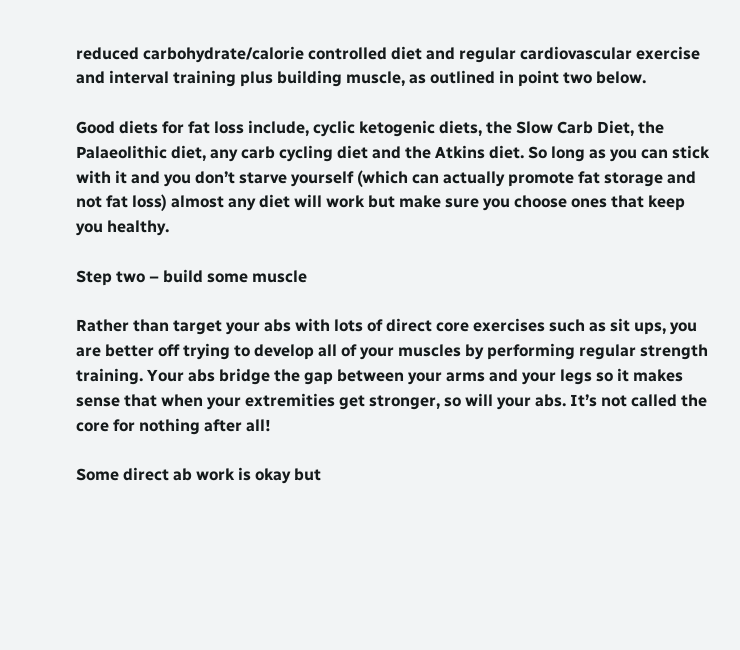reduced carbohydrate/calorie controlled diet and regular cardiovascular exercise and interval training plus building muscle, as outlined in point two below.

Good diets for fat loss include, cyclic ketogenic diets, the Slow Carb Diet, the Palaeolithic diet, any carb cycling diet and the Atkins diet. So long as you can stick with it and you don’t starve yourself (which can actually promote fat storage and not fat loss) almost any diet will work but make sure you choose ones that keep you healthy.

Step two – build some muscle

Rather than target your abs with lots of direct core exercises such as sit ups, you are better off trying to develop all of your muscles by performing regular strength training. Your abs bridge the gap between your arms and your legs so it makes sense that when your extremities get stronger, so will your abs. It’s not called the core for nothing after all!

Some direct ab work is okay but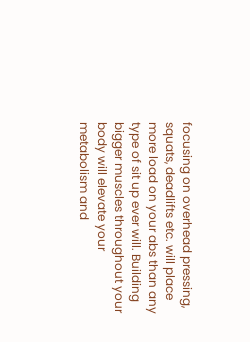focusing on overhead pressing, squats, deadlifts etc. will place more load on your abs than any type of sit up ever will. Building bigger muscles throughout your body will elevate your metabolism and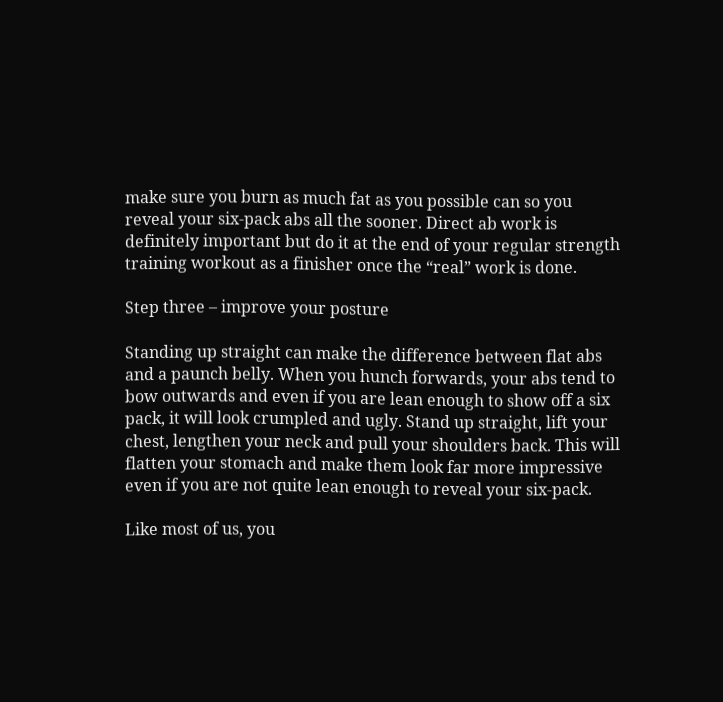make sure you burn as much fat as you possible can so you reveal your six-pack abs all the sooner. Direct ab work is definitely important but do it at the end of your regular strength training workout as a finisher once the “real” work is done.

Step three – improve your posture

Standing up straight can make the difference between flat abs and a paunch belly. When you hunch forwards, your abs tend to bow outwards and even if you are lean enough to show off a six pack, it will look crumpled and ugly. Stand up straight, lift your chest, lengthen your neck and pull your shoulders back. This will flatten your stomach and make them look far more impressive even if you are not quite lean enough to reveal your six-pack.

Like most of us, you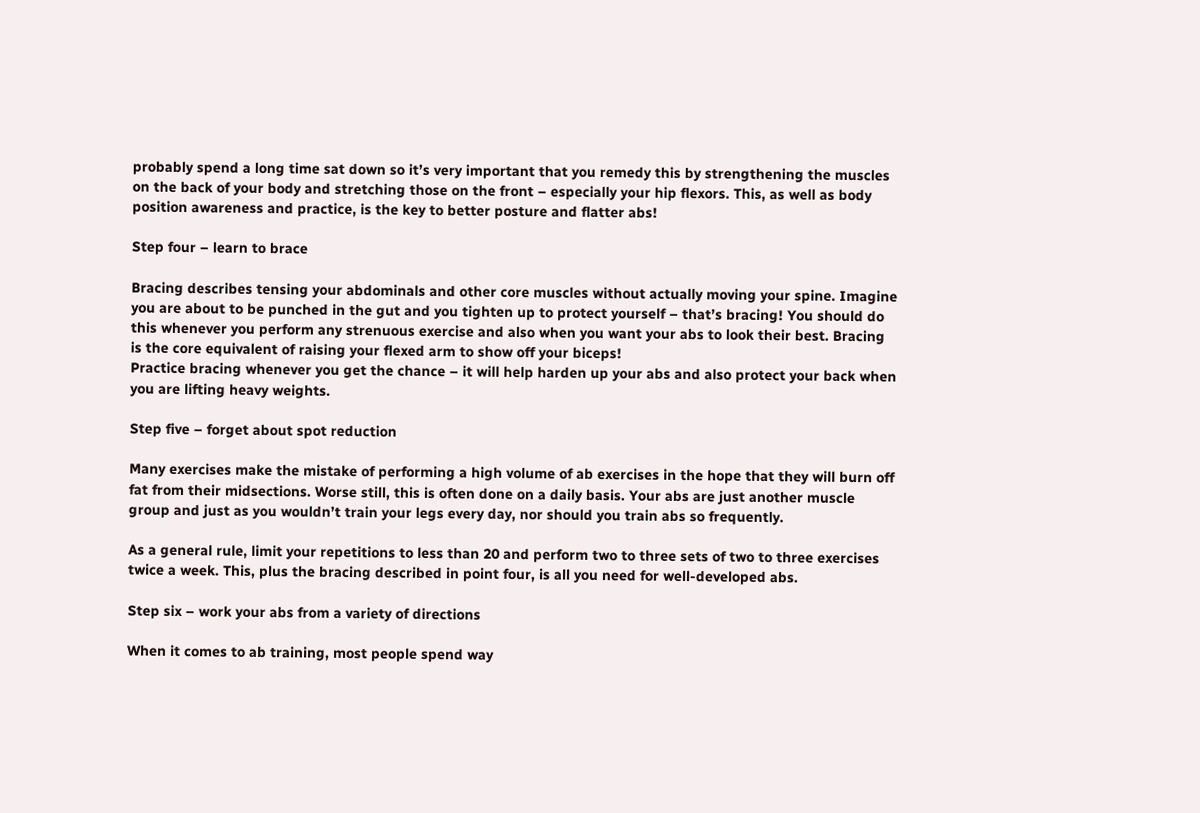probably spend a long time sat down so it’s very important that you remedy this by strengthening the muscles on the back of your body and stretching those on the front – especially your hip flexors. This, as well as body position awareness and practice, is the key to better posture and flatter abs!

Step four – learn to brace

Bracing describes tensing your abdominals and other core muscles without actually moving your spine. Imagine you are about to be punched in the gut and you tighten up to protect yourself – that’s bracing! You should do this whenever you perform any strenuous exercise and also when you want your abs to look their best. Bracing is the core equivalent of raising your flexed arm to show off your biceps!
Practice bracing whenever you get the chance – it will help harden up your abs and also protect your back when you are lifting heavy weights.

Step five – forget about spot reduction

Many exercises make the mistake of performing a high volume of ab exercises in the hope that they will burn off fat from their midsections. Worse still, this is often done on a daily basis. Your abs are just another muscle group and just as you wouldn’t train your legs every day, nor should you train abs so frequently.

As a general rule, limit your repetitions to less than 20 and perform two to three sets of two to three exercises twice a week. This, plus the bracing described in point four, is all you need for well-developed abs.

Step six – work your abs from a variety of directions

When it comes to ab training, most people spend way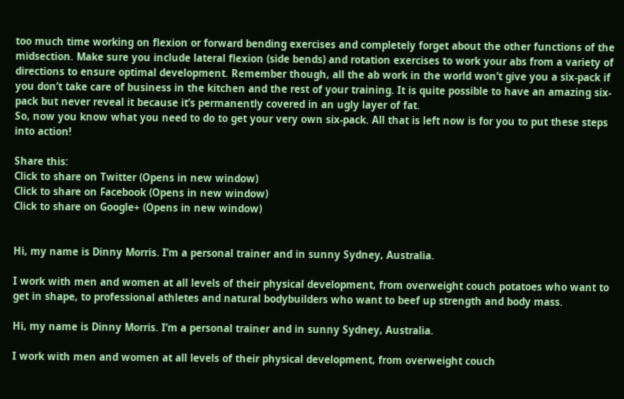too much time working on flexion or forward bending exercises and completely forget about the other functions of the midsection. Make sure you include lateral flexion (side bends) and rotation exercises to work your abs from a variety of directions to ensure optimal development. Remember though, all the ab work in the world won’t give you a six-pack if you don’t take care of business in the kitchen and the rest of your training. It is quite possible to have an amazing six-pack but never reveal it because it’s permanently covered in an ugly layer of fat.
So, now you know what you need to do to get your very own six-pack. All that is left now is for you to put these steps into action!

Share this:
Click to share on Twitter (Opens in new window)
Click to share on Facebook (Opens in new window)
Click to share on Google+ (Opens in new window)


Hi, my name is Dinny Morris. I’m a personal trainer and in sunny Sydney, Australia.

I work with men and women at all levels of their physical development, from overweight couch potatoes who want to get in shape, to professional athletes and natural bodybuilders who want to beef up strength and body mass.

Hi, my name is Dinny Morris. I’m a personal trainer and in sunny Sydney, Australia.

I work with men and women at all levels of their physical development, from overweight couch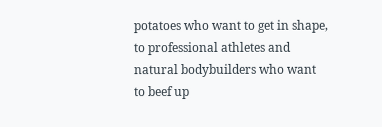potatoes who want to get in shape, to professional athletes and natural bodybuilders who want to beef up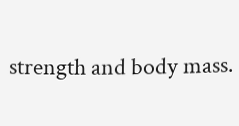strength and body mass.